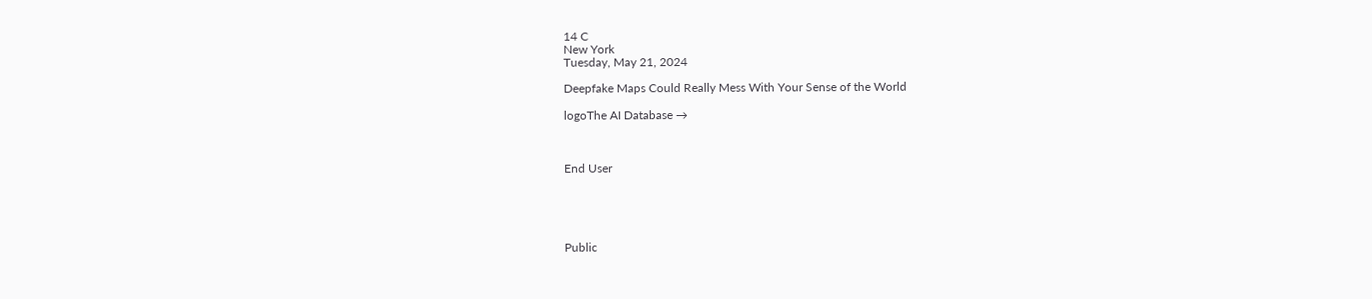14 C
New York
Tuesday, May 21, 2024

Deepfake Maps Could Really Mess With Your Sense of the World

logoThe AI Database →



End User





Public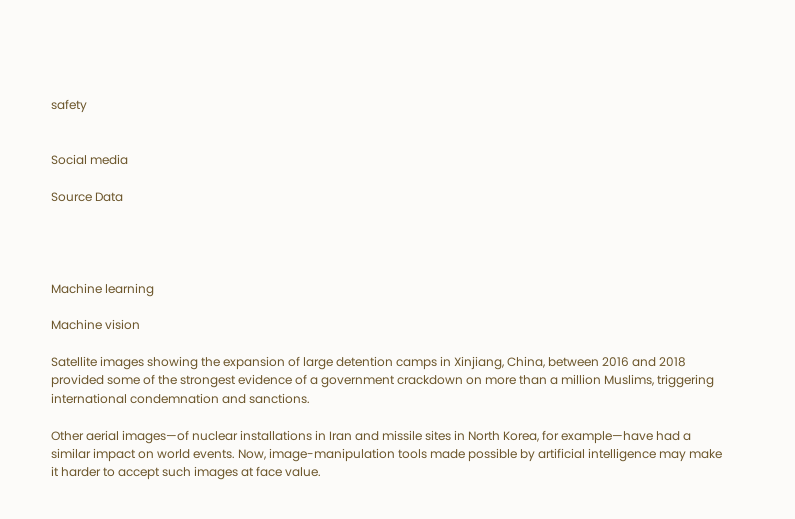safety


Social media

Source Data




Machine learning

Machine vision

Satellite images showing the expansion of large detention camps in Xinjiang, China, between 2016 and 2018 provided some of the strongest evidence of a government crackdown on more than a million Muslims, triggering international condemnation and sanctions.

Other aerial images—of nuclear installations in Iran and missile sites in North Korea, for example—have had a similar impact on world events. Now, image-manipulation tools made possible by artificial intelligence may make it harder to accept such images at face value.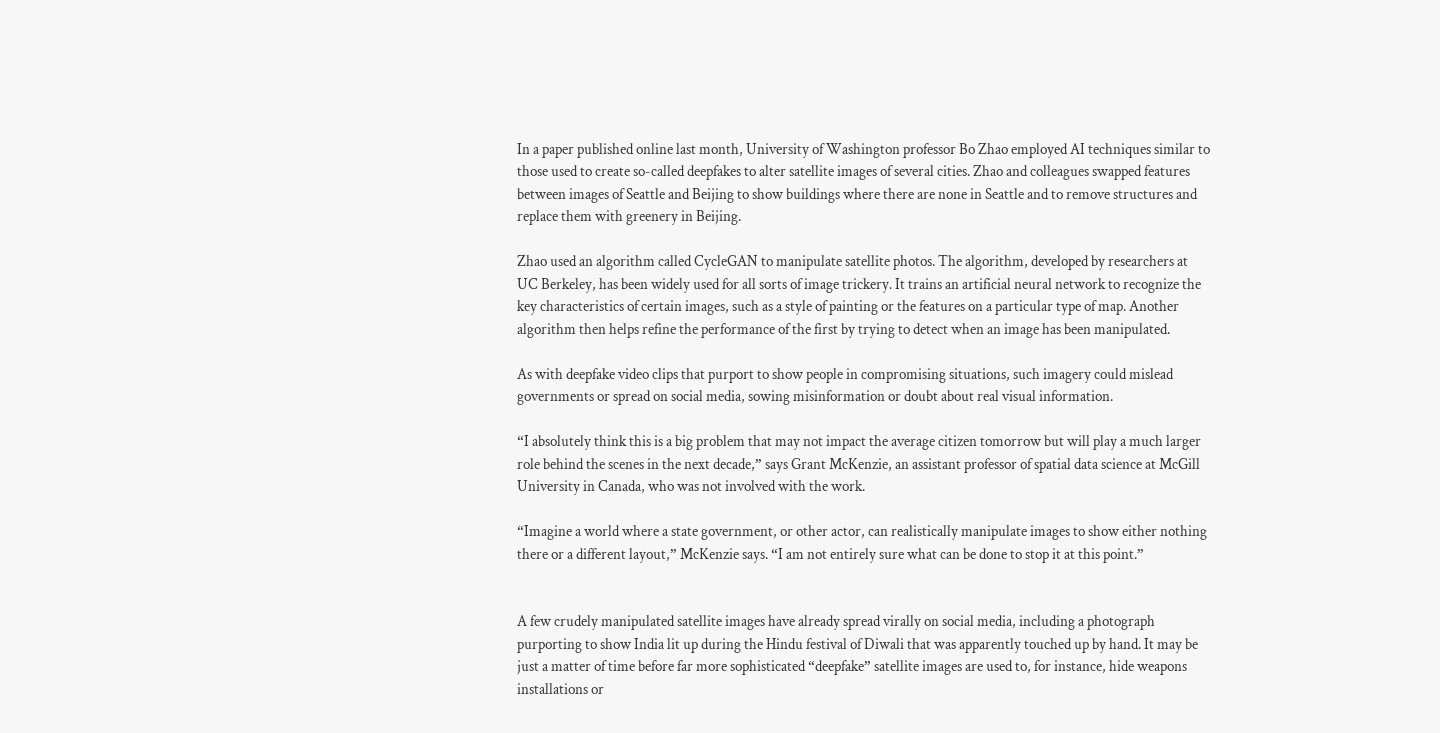In a paper published online last month, University of Washington professor Bo Zhao employed AI techniques similar to those used to create so-called deepfakes to alter satellite images of several cities. Zhao and colleagues swapped features between images of Seattle and Beijing to show buildings where there are none in Seattle and to remove structures and replace them with greenery in Beijing.

Zhao used an algorithm called CycleGAN to manipulate satellite photos. The algorithm, developed by researchers at UC Berkeley, has been widely used for all sorts of image trickery. It trains an artificial neural network to recognize the key characteristics of certain images, such as a style of painting or the features on a particular type of map. Another algorithm then helps refine the performance of the first by trying to detect when an image has been manipulated.

As with deepfake video clips that purport to show people in compromising situations, such imagery could mislead governments or spread on social media, sowing misinformation or doubt about real visual information.

“I absolutely think this is a big problem that may not impact the average citizen tomorrow but will play a much larger role behind the scenes in the next decade,” says Grant McKenzie, an assistant professor of spatial data science at McGill University in Canada, who was not involved with the work.

“Imagine a world where a state government, or other actor, can realistically manipulate images to show either nothing there or a different layout,” McKenzie says. “I am not entirely sure what can be done to stop it at this point.”


A few crudely manipulated satellite images have already spread virally on social media, including a photograph purporting to show India lit up during the Hindu festival of Diwali that was apparently touched up by hand. It may be just a matter of time before far more sophisticated “deepfake” satellite images are used to, for instance, hide weapons installations or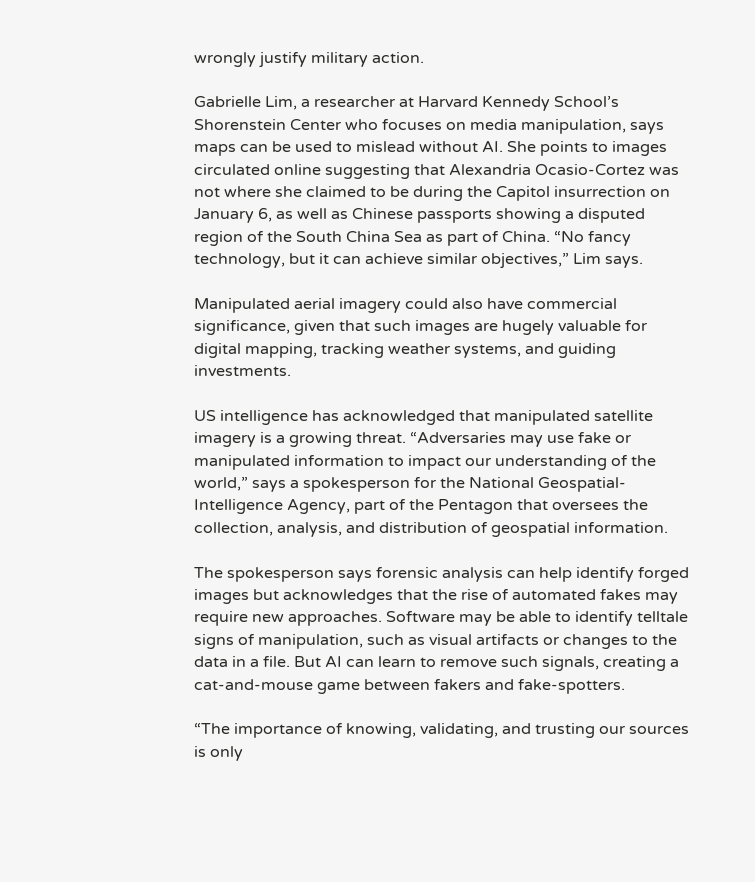wrongly justify military action.

Gabrielle Lim, a researcher at Harvard Kennedy School’s Shorenstein Center who focuses on media manipulation, says maps can be used to mislead without AI. She points to images circulated online suggesting that Alexandria Ocasio-Cortez was not where she claimed to be during the Capitol insurrection on January 6, as well as Chinese passports showing a disputed region of the South China Sea as part of China. “No fancy technology, but it can achieve similar objectives,” Lim says.

Manipulated aerial imagery could also have commercial significance, given that such images are hugely valuable for digital mapping, tracking weather systems, and guiding investments.

US intelligence has acknowledged that manipulated satellite imagery is a growing threat. “Adversaries may use fake or manipulated information to impact our understanding of the world,” says a spokesperson for the National Geospatial-Intelligence Agency, part of the Pentagon that oversees the collection, analysis, and distribution of geospatial information.

The spokesperson says forensic analysis can help identify forged images but acknowledges that the rise of automated fakes may require new approaches. Software may be able to identify telltale signs of manipulation, such as visual artifacts or changes to the data in a file. But AI can learn to remove such signals, creating a cat-and-mouse game between fakers and fake-spotters.

“The importance of knowing, validating, and trusting our sources is only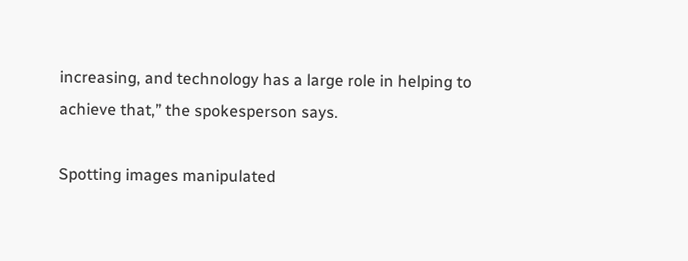increasing, and technology has a large role in helping to achieve that,” the spokesperson says.

Spotting images manipulated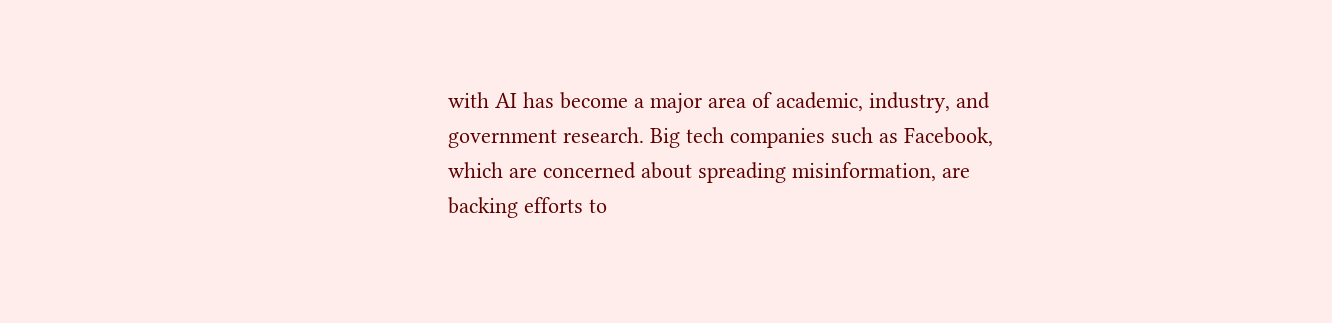with AI has become a major area of academic, industry, and government research. Big tech companies such as Facebook, which are concerned about spreading misinformation, are backing efforts to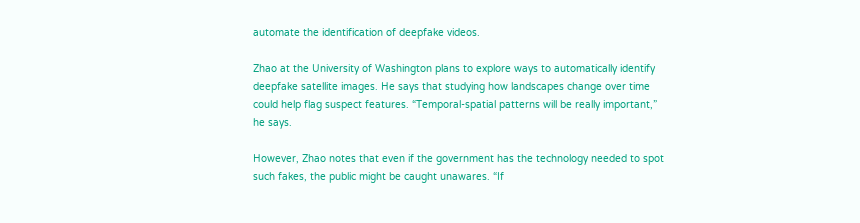automate the identification of deepfake videos.

Zhao at the University of Washington plans to explore ways to automatically identify deepfake satellite images. He says that studying how landscapes change over time could help flag suspect features. “Temporal-spatial patterns will be really important,” he says.

However, Zhao notes that even if the government has the technology needed to spot such fakes, the public might be caught unawares. “If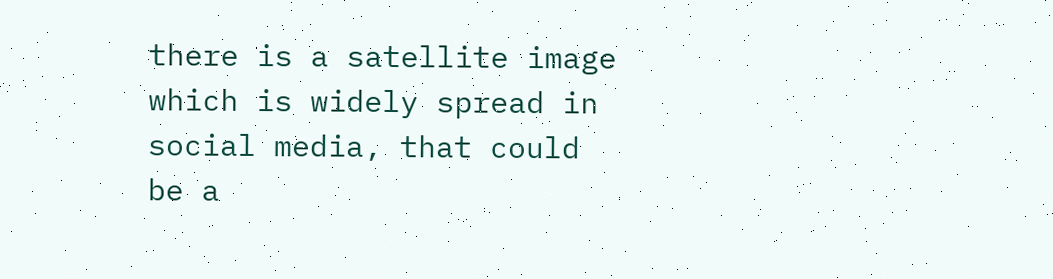there is a satellite image which is widely spread in social media, that could be a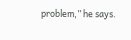problem,” he says.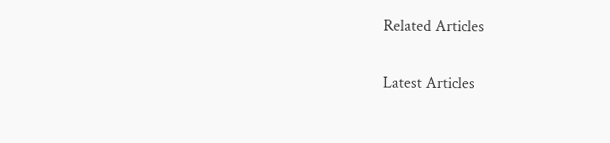Related Articles

Latest Articles